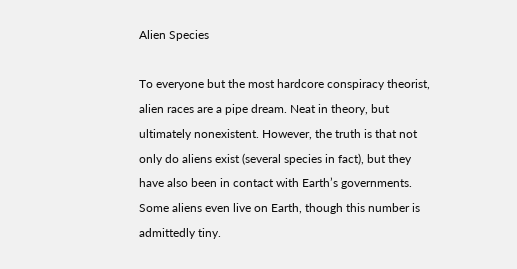Alien Species

To everyone but the most hardcore conspiracy theorist, alien races are a pipe dream. Neat in theory, but ultimately nonexistent. However, the truth is that not only do aliens exist (several species in fact), but they have also been in contact with Earth’s governments. Some aliens even live on Earth, though this number is admittedly tiny.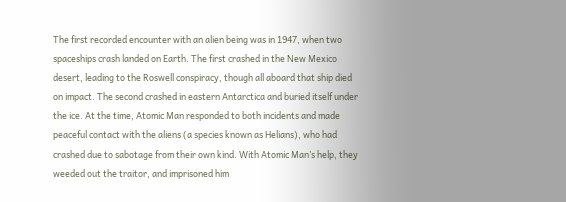The first recorded encounter with an alien being was in 1947, when two spaceships crash landed on Earth. The first crashed in the New Mexico desert, leading to the Roswell conspiracy, though all aboard that ship died on impact. The second crashed in eastern Antarctica and buried itself under the ice. At the time, Atomic Man responded to both incidents and made peaceful contact with the aliens (a species known as Helians), who had crashed due to sabotage from their own kind. With Atomic Man’s help, they weeded out the traitor, and imprisoned him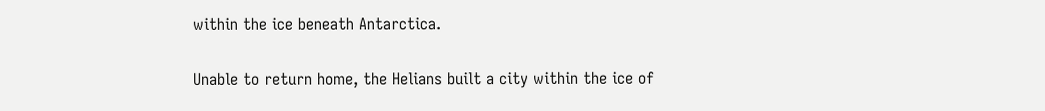within the ice beneath Antarctica.

Unable to return home, the Helians built a city within the ice of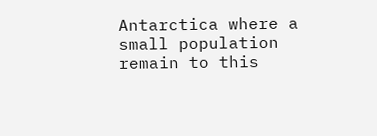Antarctica where a small population remain to this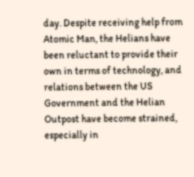day. Despite receiving help from Atomic Man, the Helians have been reluctant to provide their own in terms of technology, and relations between the US Government and the Helian Outpost have become strained, especially in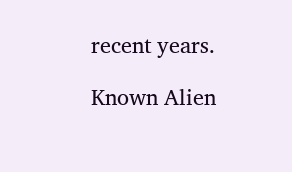recent years.

Known Alien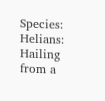Species:
Helians: Hailing from a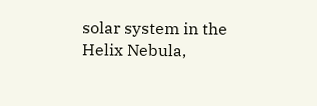solar system in the Helix Nebula,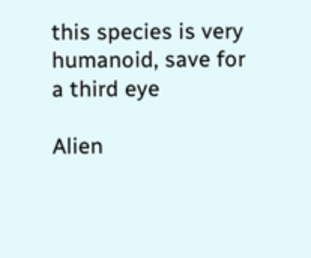this species is very humanoid, save for a third eye

Alien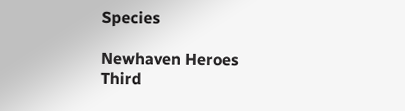Species

Newhaven Heroes Third